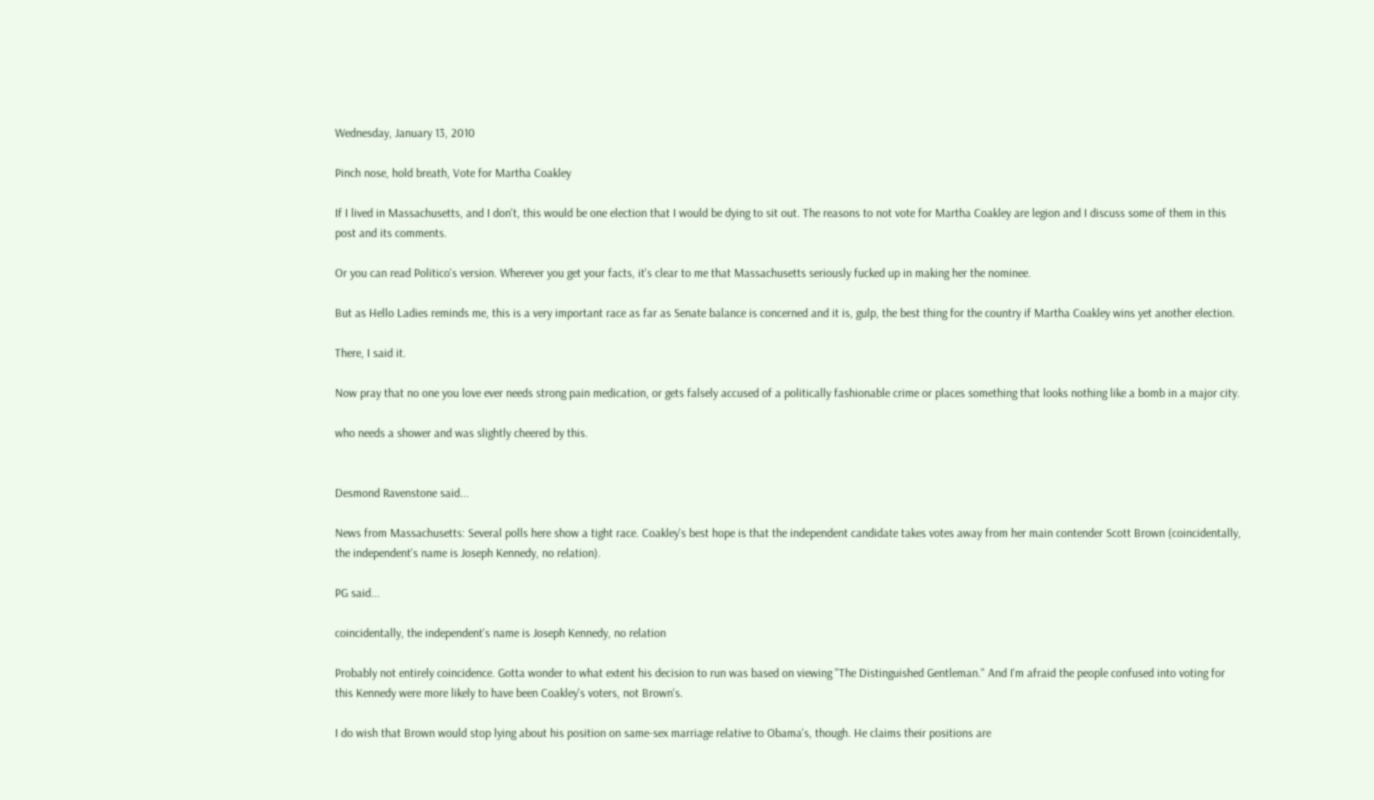Wednesday, January 13, 2010

Pinch nose, hold breath, Vote for Martha Coakley

If I lived in Massachusetts, and I don't, this would be one election that I would be dying to sit out. The reasons to not vote for Martha Coakley are legion and I discuss some of them in this post and its comments.

Or you can read Politico's version. Wherever you get your facts, it's clear to me that Massachusetts seriously fucked up in making her the nominee.

But as Hello Ladies reminds me, this is a very important race as far as Senate balance is concerned and it is, gulp, the best thing for the country if Martha Coakley wins yet another election.

There, I said it.

Now pray that no one you love ever needs strong pain medication, or gets falsely accused of a politically fashionable crime or places something that looks nothing like a bomb in a major city.

who needs a shower and was slightly cheered by this.


Desmond Ravenstone said...

News from Massachusetts: Several polls here show a tight race. Coakley's best hope is that the independent candidate takes votes away from her main contender Scott Brown (coincidentally, the independent's name is Joseph Kennedy, no relation).

PG said...

coincidentally, the independent's name is Joseph Kennedy, no relation

Probably not entirely coincidence. Gotta wonder to what extent his decision to run was based on viewing "The Distinguished Gentleman." And I'm afraid the people confused into voting for this Kennedy were more likely to have been Coakley's voters, not Brown's.

I do wish that Brown would stop lying about his position on same-sex marriage relative to Obama's, though. He claims their positions are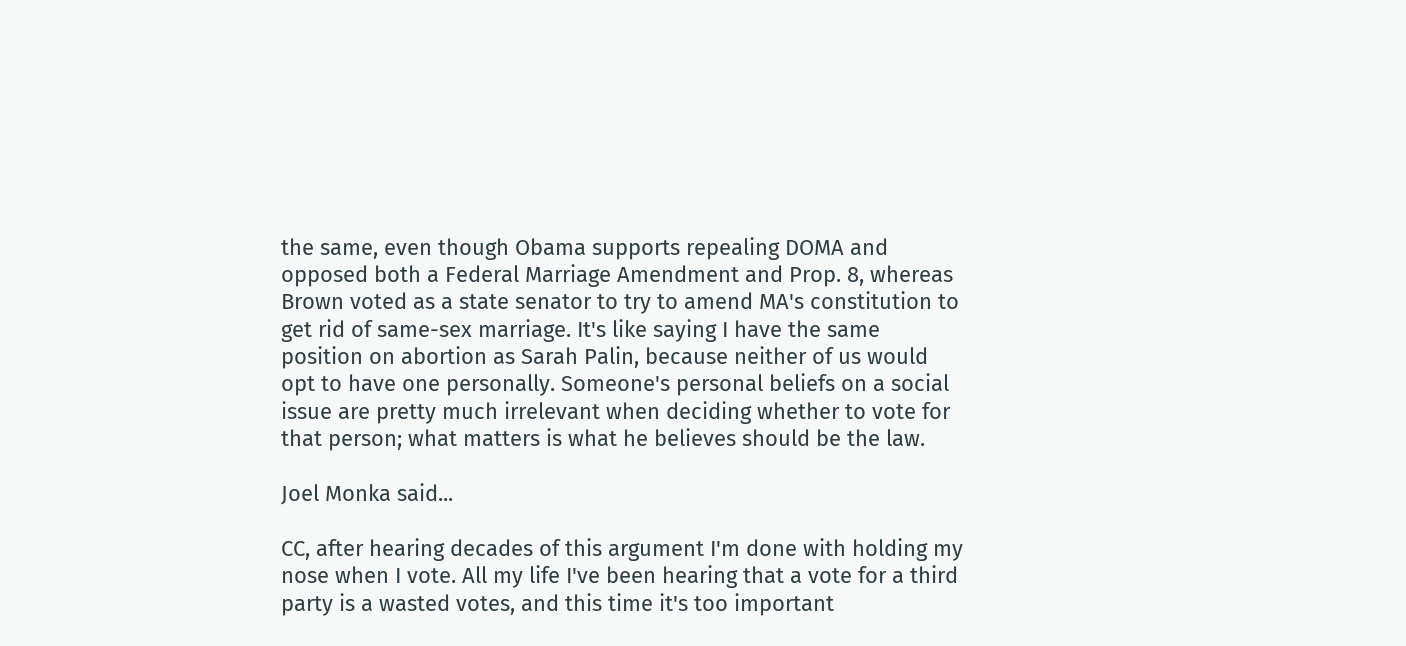the same, even though Obama supports repealing DOMA and opposed both a Federal Marriage Amendment and Prop. 8, whereas Brown voted as a state senator to try to amend MA's constitution to get rid of same-sex marriage. It's like saying I have the same position on abortion as Sarah Palin, because neither of us would opt to have one personally. Someone's personal beliefs on a social issue are pretty much irrelevant when deciding whether to vote for that person; what matters is what he believes should be the law.

Joel Monka said...

CC, after hearing decades of this argument I'm done with holding my nose when I vote. All my life I've been hearing that a vote for a third party is a wasted votes, and this time it's too important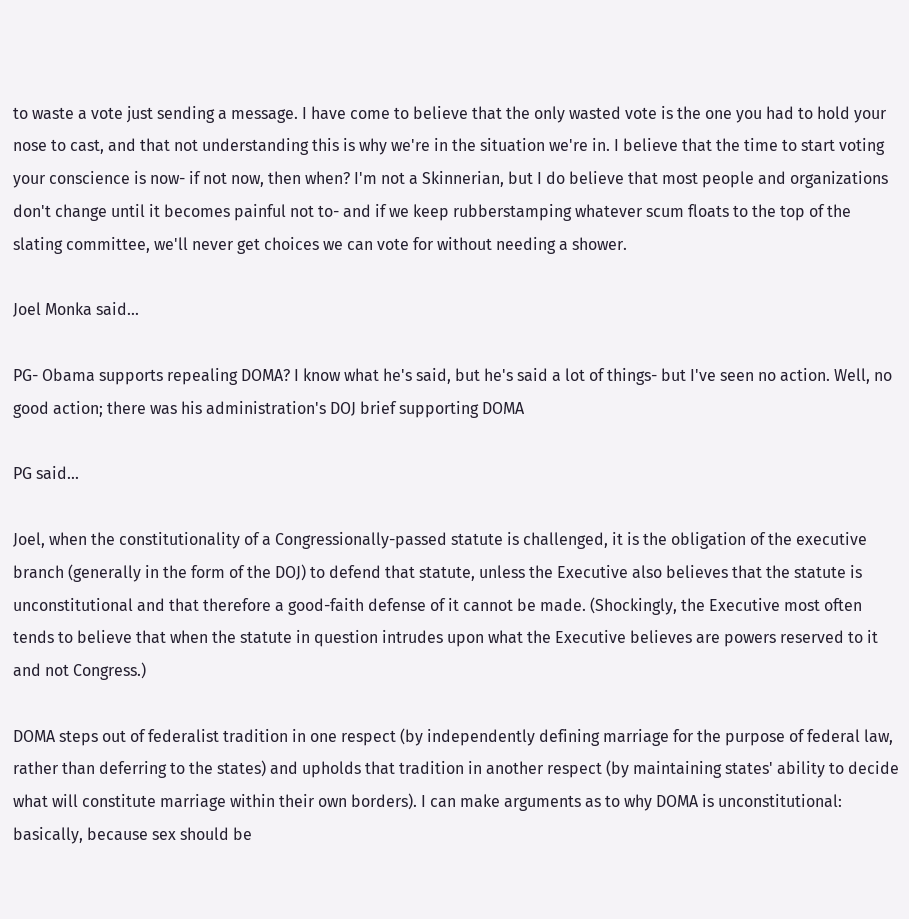to waste a vote just sending a message. I have come to believe that the only wasted vote is the one you had to hold your nose to cast, and that not understanding this is why we're in the situation we're in. I believe that the time to start voting your conscience is now- if not now, then when? I'm not a Skinnerian, but I do believe that most people and organizations don't change until it becomes painful not to- and if we keep rubberstamping whatever scum floats to the top of the slating committee, we'll never get choices we can vote for without needing a shower.

Joel Monka said...

PG- Obama supports repealing DOMA? I know what he's said, but he's said a lot of things- but I've seen no action. Well, no good action; there was his administration's DOJ brief supporting DOMA

PG said...

Joel, when the constitutionality of a Congressionally-passed statute is challenged, it is the obligation of the executive branch (generally in the form of the DOJ) to defend that statute, unless the Executive also believes that the statute is unconstitutional and that therefore a good-faith defense of it cannot be made. (Shockingly, the Executive most often tends to believe that when the statute in question intrudes upon what the Executive believes are powers reserved to it and not Congress.)

DOMA steps out of federalist tradition in one respect (by independently defining marriage for the purpose of federal law, rather than deferring to the states) and upholds that tradition in another respect (by maintaining states' ability to decide what will constitute marriage within their own borders). I can make arguments as to why DOMA is unconstitutional: basically, because sex should be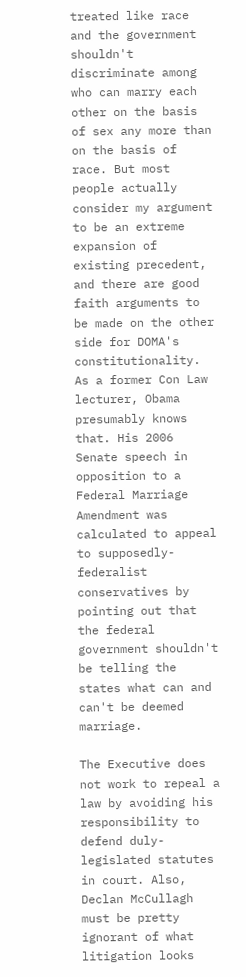treated like race and the government shouldn't discriminate among who can marry each other on the basis of sex any more than on the basis of race. But most people actually consider my argument to be an extreme expansion of existing precedent, and there are good faith arguments to be made on the other side for DOMA's constitutionality. As a former Con Law lecturer, Obama presumably knows that. His 2006 Senate speech in opposition to a Federal Marriage Amendment was calculated to appeal to supposedly-federalist conservatives by pointing out that the federal government shouldn't be telling the states what can and can't be deemed marriage.

The Executive does not work to repeal a law by avoiding his responsibility to defend duly-legislated statutes in court. Also, Declan McCullagh must be pretty ignorant of what litigation looks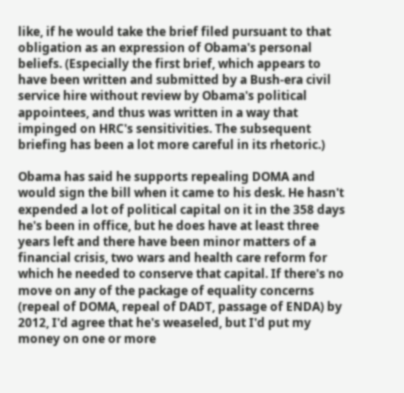like, if he would take the brief filed pursuant to that obligation as an expression of Obama's personal beliefs. (Especially the first brief, which appears to have been written and submitted by a Bush-era civil service hire without review by Obama's political appointees, and thus was written in a way that impinged on HRC's sensitivities. The subsequent briefing has been a lot more careful in its rhetoric.)

Obama has said he supports repealing DOMA and would sign the bill when it came to his desk. He hasn't expended a lot of political capital on it in the 358 days he's been in office, but he does have at least three years left and there have been minor matters of a financial crisis, two wars and health care reform for which he needed to conserve that capital. If there's no move on any of the package of equality concerns (repeal of DOMA, repeal of DADT, passage of ENDA) by 2012, I'd agree that he's weaseled, but I'd put my money on one or more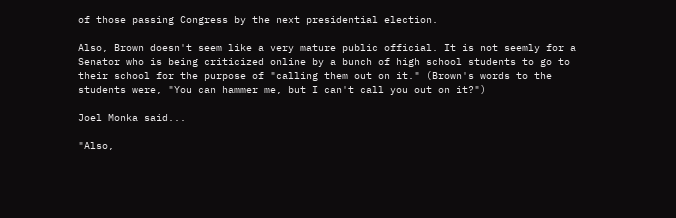of those passing Congress by the next presidential election.

Also, Brown doesn't seem like a very mature public official. It is not seemly for a Senator who is being criticized online by a bunch of high school students to go to their school for the purpose of "calling them out on it." (Brown's words to the students were, "You can hammer me, but I can't call you out on it?")

Joel Monka said...

"Also,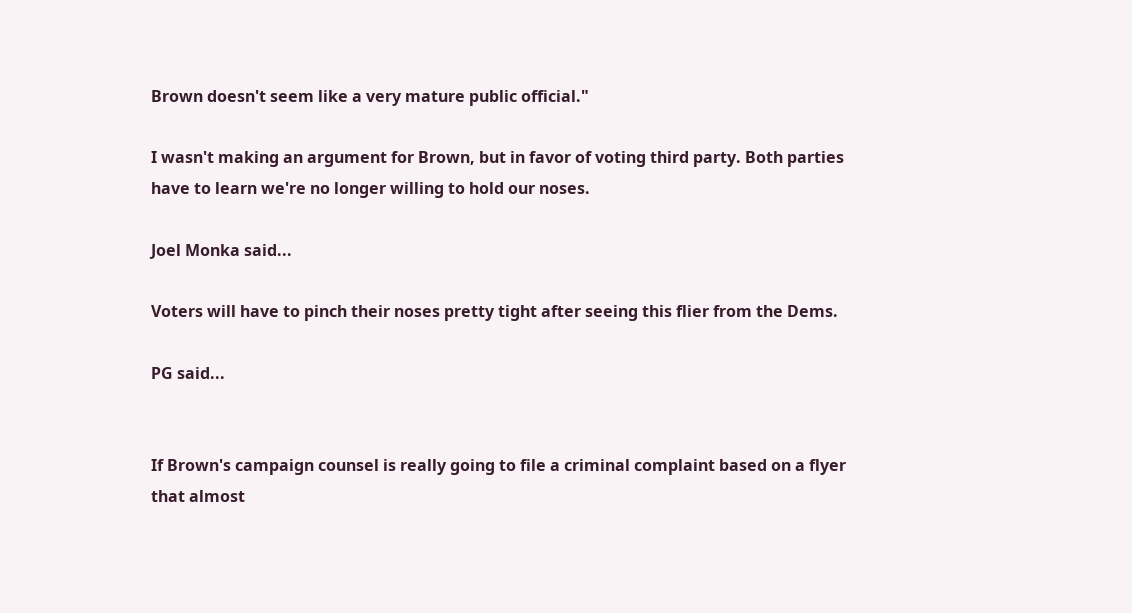Brown doesn't seem like a very mature public official."

I wasn't making an argument for Brown, but in favor of voting third party. Both parties have to learn we're no longer willing to hold our noses.

Joel Monka said...

Voters will have to pinch their noses pretty tight after seeing this flier from the Dems.

PG said...


If Brown's campaign counsel is really going to file a criminal complaint based on a flyer that almost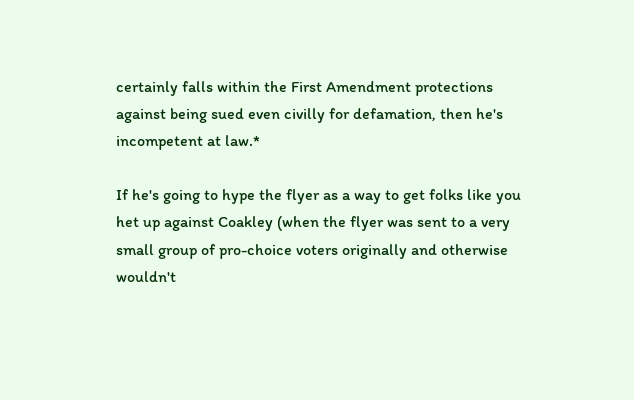certainly falls within the First Amendment protections against being sued even civilly for defamation, then he's incompetent at law.*

If he's going to hype the flyer as a way to get folks like you het up against Coakley (when the flyer was sent to a very small group of pro-choice voters originally and otherwise wouldn't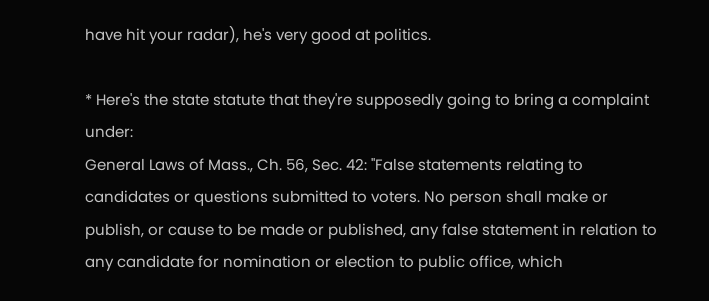have hit your radar), he's very good at politics.

* Here's the state statute that they're supposedly going to bring a complaint under:
General Laws of Mass., Ch. 56, Sec. 42: "False statements relating to candidates or questions submitted to voters. No person shall make or publish, or cause to be made or published, any false statement in relation to any candidate for nomination or election to public office, which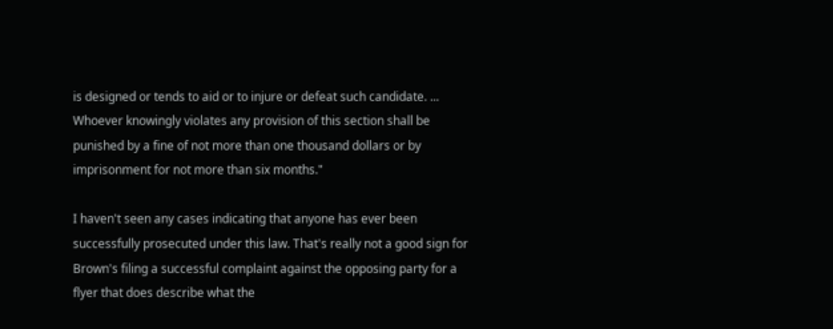is designed or tends to aid or to injure or defeat such candidate. ...
Whoever knowingly violates any provision of this section shall be punished by a fine of not more than one thousand dollars or by imprisonment for not more than six months."

I haven't seen any cases indicating that anyone has ever been successfully prosecuted under this law. That's really not a good sign for Brown's filing a successful complaint against the opposing party for a flyer that does describe what the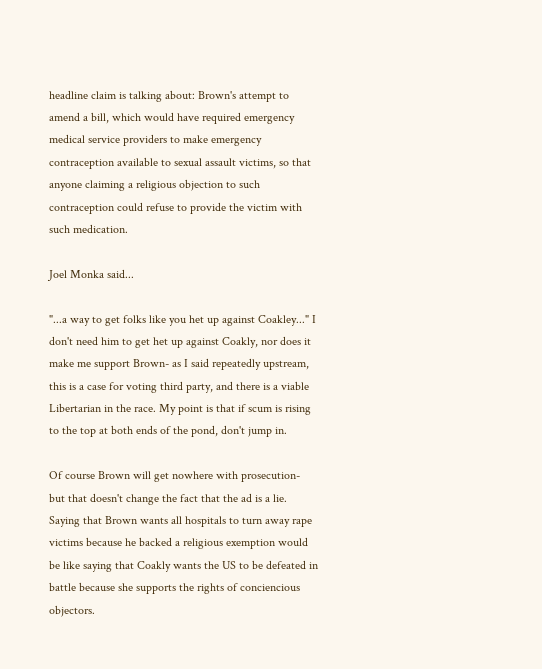headline claim is talking about: Brown's attempt to amend a bill, which would have required emergency medical service providers to make emergency contraception available to sexual assault victims, so that anyone claiming a religious objection to such contraception could refuse to provide the victim with such medication.

Joel Monka said...

"...a way to get folks like you het up against Coakley..." I don't need him to get het up against Coakly, nor does it make me support Brown- as I said repeatedly upstream, this is a case for voting third party, and there is a viable Libertarian in the race. My point is that if scum is rising to the top at both ends of the pond, don't jump in.

Of course Brown will get nowhere with prosecution- but that doesn't change the fact that the ad is a lie. Saying that Brown wants all hospitals to turn away rape victims because he backed a religious exemption would be like saying that Coakly wants the US to be defeated in battle because she supports the rights of conciencious objectors.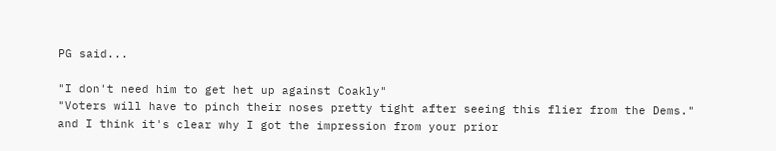PG said...

"I don't need him to get het up against Coakly"
"Voters will have to pinch their noses pretty tight after seeing this flier from the Dems."
and I think it's clear why I got the impression from your prior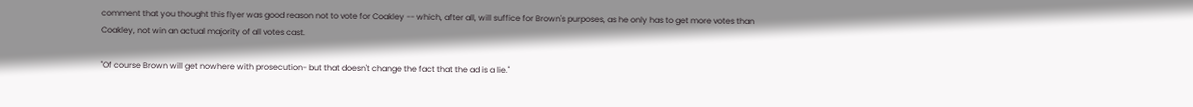comment that you thought this flyer was good reason not to vote for Coakley -- which, after all, will suffice for Brown's purposes, as he only has to get more votes than Coakley, not win an actual majority of all votes cast.

"Of course Brown will get nowhere with prosecution- but that doesn't change the fact that the ad is a lie."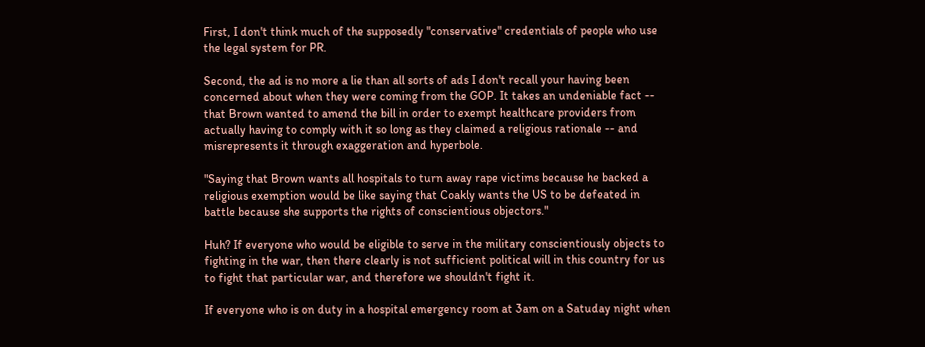First, I don't think much of the supposedly "conservative" credentials of people who use the legal system for PR.

Second, the ad is no more a lie than all sorts of ads I don't recall your having been concerned about when they were coming from the GOP. It takes an undeniable fact -- that Brown wanted to amend the bill in order to exempt healthcare providers from actually having to comply with it so long as they claimed a religious rationale -- and misrepresents it through exaggeration and hyperbole.

"Saying that Brown wants all hospitals to turn away rape victims because he backed a religious exemption would be like saying that Coakly wants the US to be defeated in battle because she supports the rights of conscientious objectors."

Huh? If everyone who would be eligible to serve in the military conscientiously objects to fighting in the war, then there clearly is not sufficient political will in this country for us to fight that particular war, and therefore we shouldn't fight it.

If everyone who is on duty in a hospital emergency room at 3am on a Satuday night when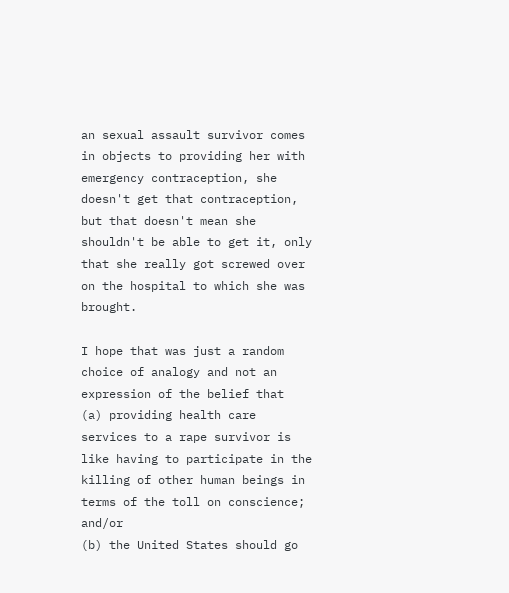an sexual assault survivor comes in objects to providing her with emergency contraception, she doesn't get that contraception, but that doesn't mean she shouldn't be able to get it, only that she really got screwed over on the hospital to which she was brought.

I hope that was just a random choice of analogy and not an expression of the belief that
(a) providing health care services to a rape survivor is like having to participate in the killing of other human beings in terms of the toll on conscience; and/or
(b) the United States should go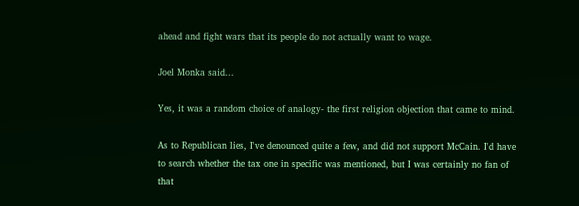ahead and fight wars that its people do not actually want to wage.

Joel Monka said...

Yes, it was a random choice of analogy- the first religion objection that came to mind.

As to Republican lies, I've denounced quite a few, and did not support McCain. I'd have to search whether the tax one in specific was mentioned, but I was certainly no fan of that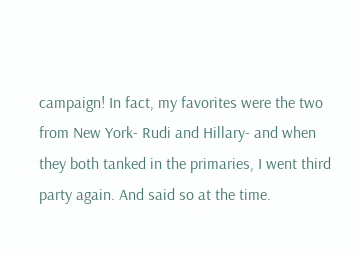campaign! In fact, my favorites were the two from New York- Rudi and Hillary- and when they both tanked in the primaries, I went third party again. And said so at the time.